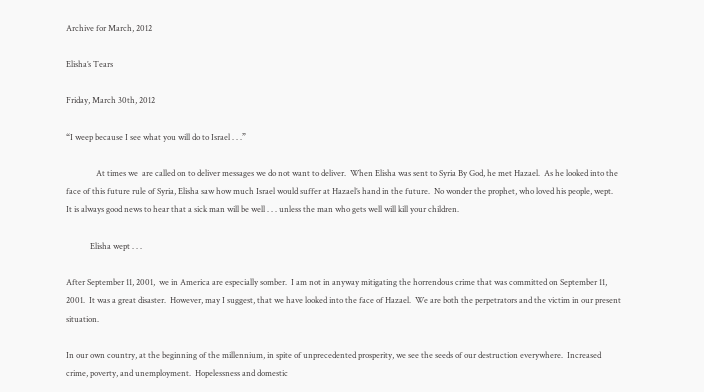Archive for March, 2012

Elisha’s Tears

Friday, March 30th, 2012

“I weep because I see what you will do to Israel . . .”

               At times we  are called on to deliver messages we do not want to deliver.  When Elisha was sent to Syria By God, he met Hazael.  As he looked into the face of this future rule of Syria, Elisha saw how much Israel would suffer at Hazael’s hand in the future.  No wonder the prophet, who loved his people, wept.  It is always good news to hear that a sick man will be well . . . unless the man who gets well will kill your children.

            Elisha wept . . .

After September 11, 2001,  we in America are especially somber.  I am not in anyway mitigating the horrendous crime that was committed on September 11, 2001.  It was a great disaster.  However, may I suggest, that we have looked into the face of Hazael.  We are both the perpetrators and the victim in our present situation.

In our own country, at the beginning of the millennium, in spite of unprecedented prosperity, we see the seeds of our destruction everywhere.  Increased crime, poverty, and unemployment.  Hopelessness and domestic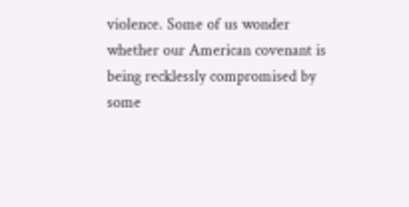violence. Some of us wonder whether our American covenant is being recklessly compromised by some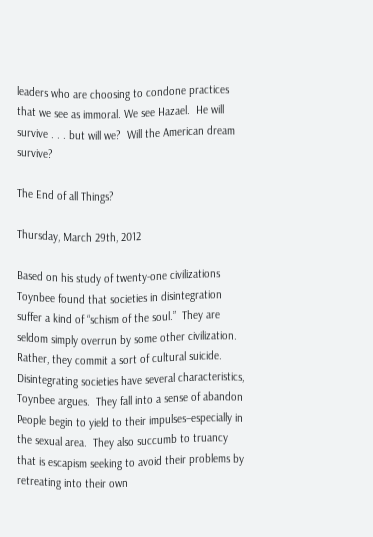leaders who are choosing to condone practices that we see as immoral. We see Hazael.  He will survive . . . but will we?  Will the American dream survive?

The End of all Things?

Thursday, March 29th, 2012

Based on his study of twenty-one civilizations Toynbee found that societies in disintegration suffer a kind of “schism of the soul.”  They are seldom simply overrun by some other civilization.  Rather, they commit a sort of cultural suicide. Disintegrating societies have several characteristics, Toynbee argues.  They fall into a sense of abandon People begin to yield to their impulses–especially in the sexual area.  They also succumb to truancy that is escapism seeking to avoid their problems by retreating into their own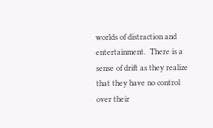worlds of distraction and entertainment.  There is a sense of drift as they realize that they have no control over their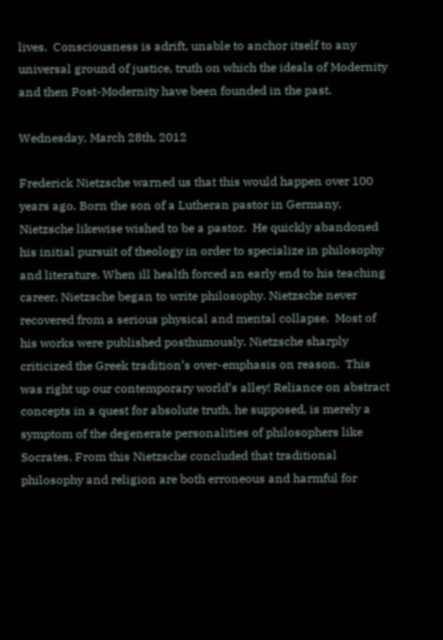lives.  Consciousness is adrift, unable to anchor itself to any universal ground of justice, truth on which the ideals of Modernity and then Post-Modernity have been founded in the past.

Wednesday, March 28th, 2012

Frederick Nietzsche warned us that this would happen over 100 years ago. Born the son of a Lutheran pastor in Germany, Nietzsche likewise wished to be a pastor.  He quickly abandoned his initial pursuit of theology in order to specialize in philosophy and literature. When ill health forced an early end to his teaching career, Nietzsche began to write philosophy. Nietzsche never recovered from a serious physical and mental collapse.  Most of his works were published posthumously. Nietzsche sharply criticized the Greek tradition’s over-emphasis on reason.  This was right up our contemporary world’s alley! Reliance on abstract concepts in a quest for absolute truth, he supposed, is merely a symptom of the degenerate personalities of philosophers like Socrates. From this Nietzsche concluded that traditional philosophy and religion are both erroneous and harmful for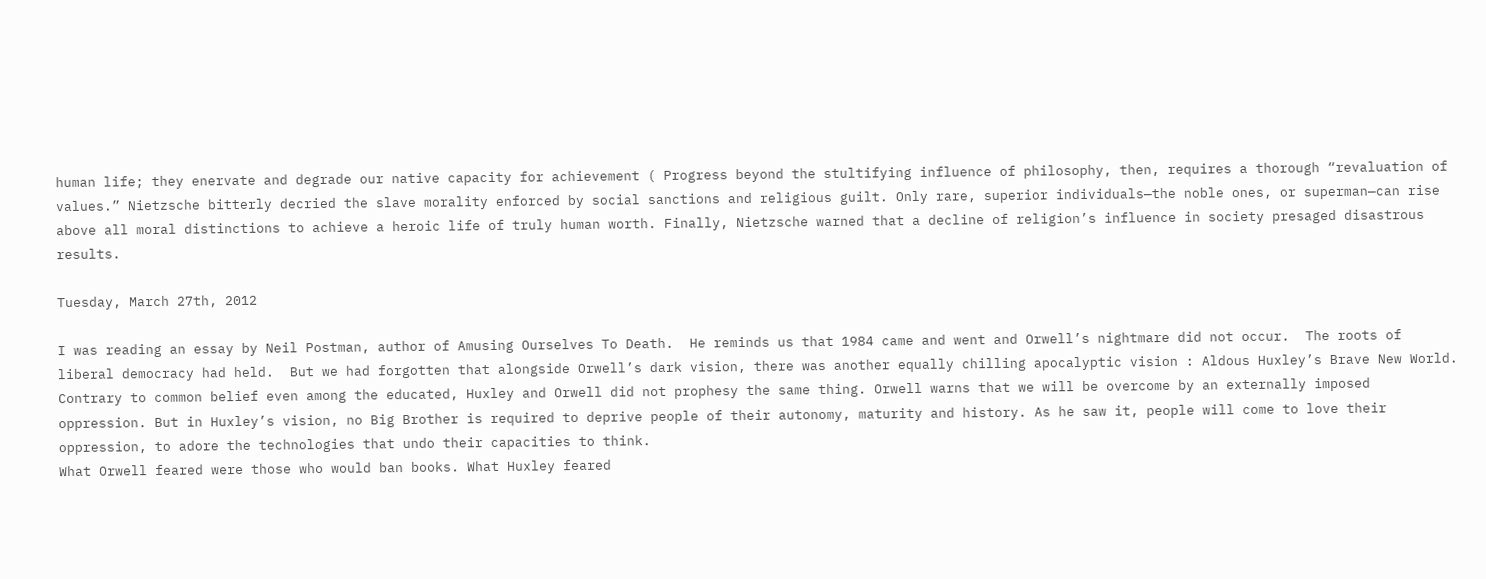human life; they enervate and degrade our native capacity for achievement ( Progress beyond the stultifying influence of philosophy, then, requires a thorough “revaluation of values.” Nietzsche bitterly decried the slave morality enforced by social sanctions and religious guilt. Only rare, superior individuals—the noble ones, or superman—can rise above all moral distinctions to achieve a heroic life of truly human worth. Finally, Nietzsche warned that a decline of religion’s influence in society presaged disastrous results.

Tuesday, March 27th, 2012

I was reading an essay by Neil Postman, author of Amusing Ourselves To Death.  He reminds us that 1984 came and went and Orwell’s nightmare did not occur.  The roots of liberal democracy had held.  But we had forgotten that alongside Orwell’s dark vision, there was another equally chilling apocalyptic vision : Aldous Huxley’s Brave New World. Contrary to common belief even among the educated, Huxley and Orwell did not prophesy the same thing. Orwell warns that we will be overcome by an externally imposed oppression. But in Huxley’s vision, no Big Brother is required to deprive people of their autonomy, maturity and history. As he saw it, people will come to love their oppression, to adore the technologies that undo their capacities to think.
What Orwell feared were those who would ban books. What Huxley feared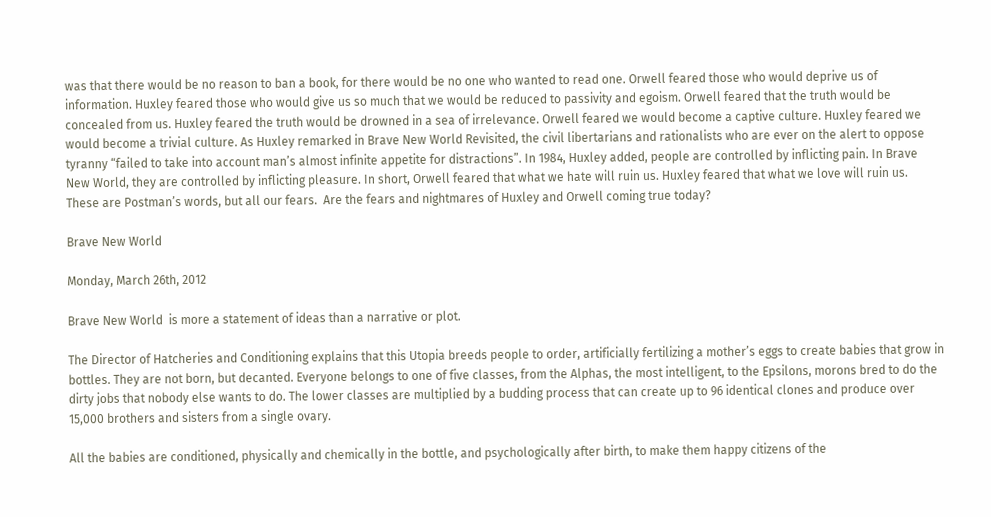was that there would be no reason to ban a book, for there would be no one who wanted to read one. Orwell feared those who would deprive us of information. Huxley feared those who would give us so much that we would be reduced to passivity and egoism. Orwell feared that the truth would be concealed from us. Huxley feared the truth would be drowned in a sea of irrelevance. Orwell feared we would become a captive culture. Huxley feared we would become a trivial culture. As Huxley remarked in Brave New World Revisited, the civil libertarians and rationalists who are ever on the alert to oppose tyranny “failed to take into account man’s almost infinite appetite for distractions”. In 1984, Huxley added, people are controlled by inflicting pain. In Brave New World, they are controlled by inflicting pleasure. In short, Orwell feared that what we hate will ruin us. Huxley feared that what we love will ruin us. These are Postman’s words, but all our fears.  Are the fears and nightmares of Huxley and Orwell coming true today?

Brave New World

Monday, March 26th, 2012

Brave New World  is more a statement of ideas than a narrative or plot.

The Director of Hatcheries and Conditioning explains that this Utopia breeds people to order, artificially fertilizing a mother’s eggs to create babies that grow in bottles. They are not born, but decanted. Everyone belongs to one of five classes, from the Alphas, the most intelligent, to the Epsilons, morons bred to do the dirty jobs that nobody else wants to do. The lower classes are multiplied by a budding process that can create up to 96 identical clones and produce over 15,000 brothers and sisters from a single ovary.

All the babies are conditioned, physically and chemically in the bottle, and psychologically after birth, to make them happy citizens of the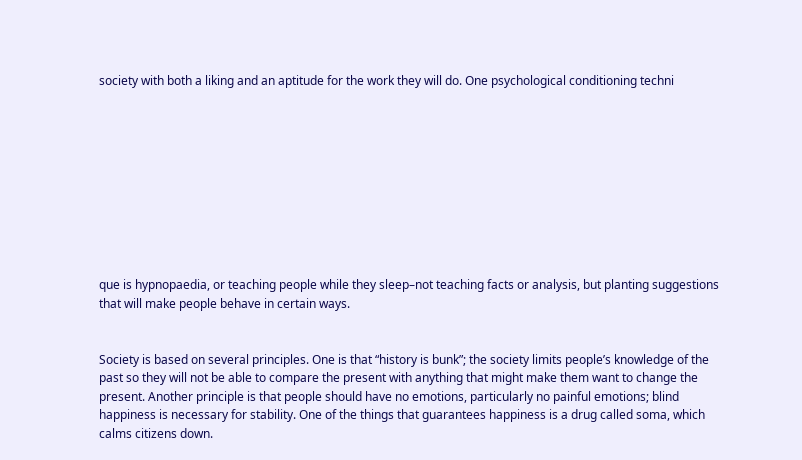society with both a liking and an aptitude for the work they will do. One psychological conditioning techni










que is hypnopaedia, or teaching people while they sleep–not teaching facts or analysis, but planting suggestions that will make people behave in certain ways.


Society is based on several principles. One is that “history is bunk”; the society limits people’s knowledge of the past so they will not be able to compare the present with anything that might make them want to change the present. Another principle is that people should have no emotions, particularly no painful emotions; blind happiness is necessary for stability. One of the things that guarantees happiness is a drug called soma, which calms citizens down.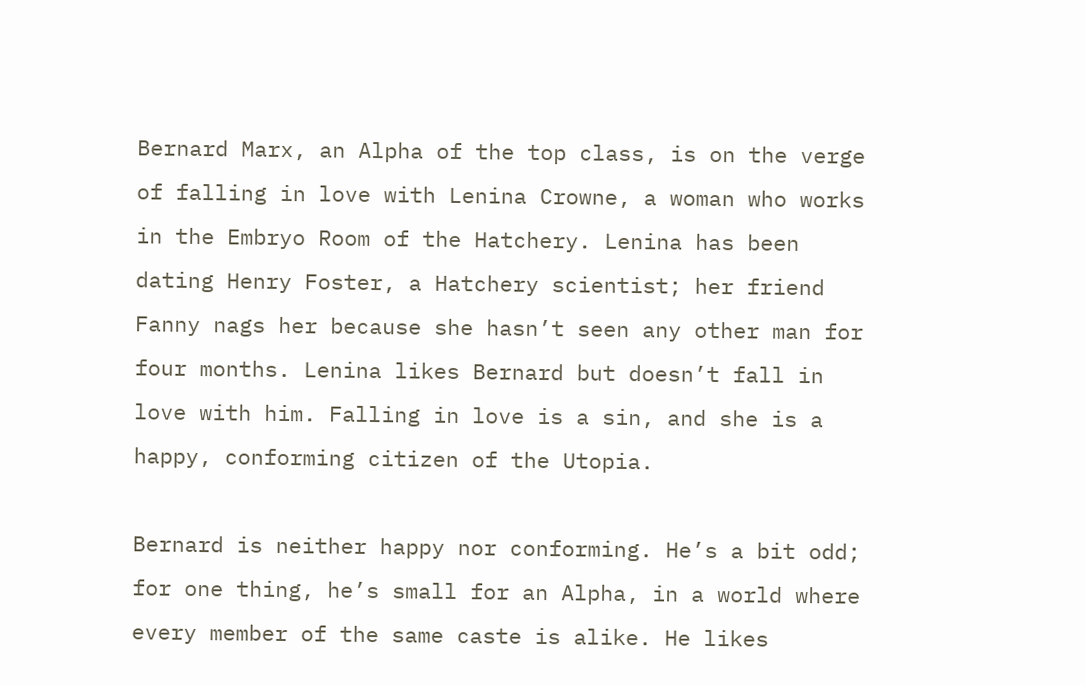Bernard Marx, an Alpha of the top class, is on the verge of falling in love with Lenina Crowne, a woman who works in the Embryo Room of the Hatchery. Lenina has been dating Henry Foster, a Hatchery scientist; her friend Fanny nags her because she hasn’t seen any other man for four months. Lenina likes Bernard but doesn’t fall in love with him. Falling in love is a sin, and she is a happy, conforming citizen of the Utopia.

Bernard is neither happy nor conforming. He’s a bit odd; for one thing, he’s small for an Alpha, in a world where every member of the same caste is alike. He likes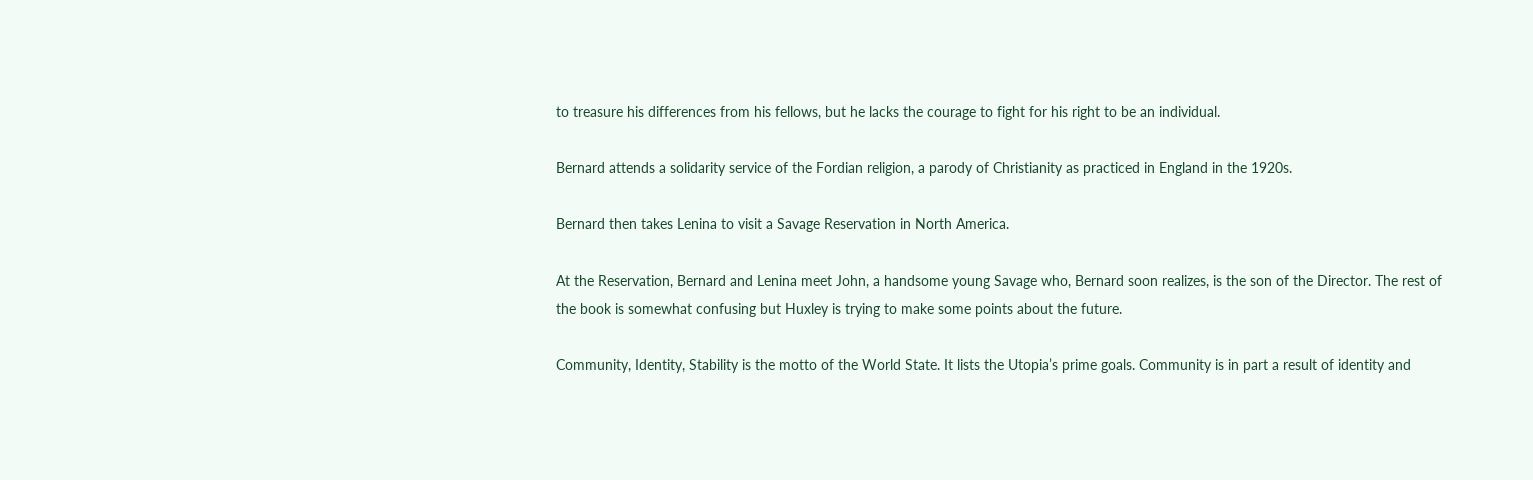to treasure his differences from his fellows, but he lacks the courage to fight for his right to be an individual.

Bernard attends a solidarity service of the Fordian religion, a parody of Christianity as practiced in England in the 1920s.

Bernard then takes Lenina to visit a Savage Reservation in North America.

At the Reservation, Bernard and Lenina meet John, a handsome young Savage who, Bernard soon realizes, is the son of the Director. The rest of the book is somewhat confusing but Huxley is trying to make some points about the future.

Community, Identity, Stability is the motto of the World State. It lists the Utopia’s prime goals. Community is in part a result of identity and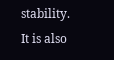stability. It is also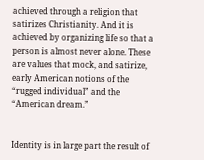achieved through a religion that satirizes Christianity. And it is achieved by organizing life so that a person is almost never alone. These are values that mock, and satirize, early American notions of the “rugged individual” and the “American dream.”


Identity is in large part the result of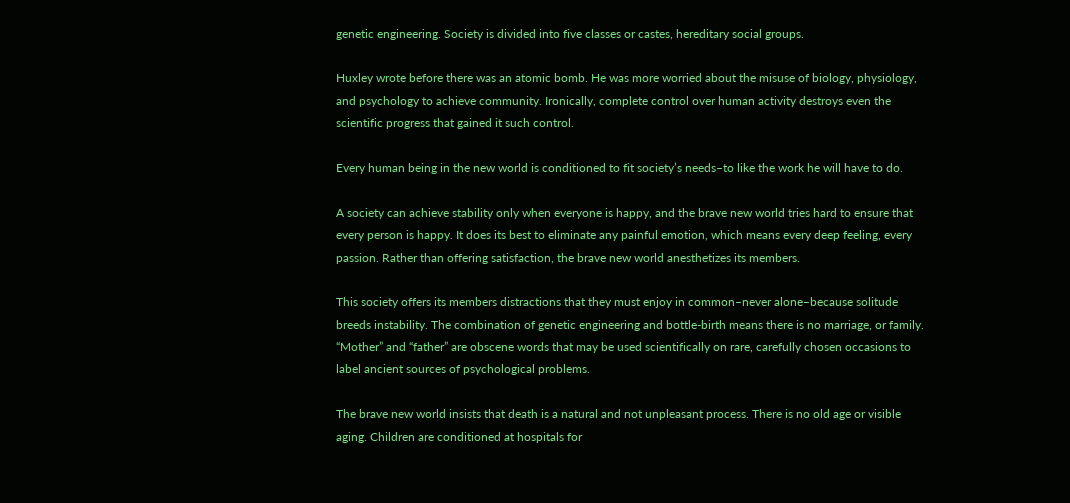genetic engineering. Society is divided into five classes or castes, hereditary social groups.

Huxley wrote before there was an atomic bomb. He was more worried about the misuse of biology, physiology, and psychology to achieve community. Ironically, complete control over human activity destroys even the scientific progress that gained it such control.

Every human being in the new world is conditioned to fit society’s needs–to like the work he will have to do.

A society can achieve stability only when everyone is happy, and the brave new world tries hard to ensure that every person is happy. It does its best to eliminate any painful emotion, which means every deep feeling, every passion. Rather than offering satisfaction, the brave new world anesthetizes its members.

This society offers its members distractions that they must enjoy in common–never alone–because solitude breeds instability. The combination of genetic engineering and bottle-birth means there is no marriage, or family. “Mother” and “father” are obscene words that may be used scientifically on rare, carefully chosen occasions to label ancient sources of psychological problems.

The brave new world insists that death is a natural and not unpleasant process. There is no old age or visible aging. Children are conditioned at hospitals for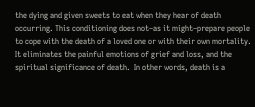the dying and given sweets to eat when they hear of death occurring. This conditioning does not–as it might–prepare people to cope with the death of a loved one or with their own mortality. It eliminates the painful emotions of grief and loss, and the spiritual significance of death.  In other words, death is a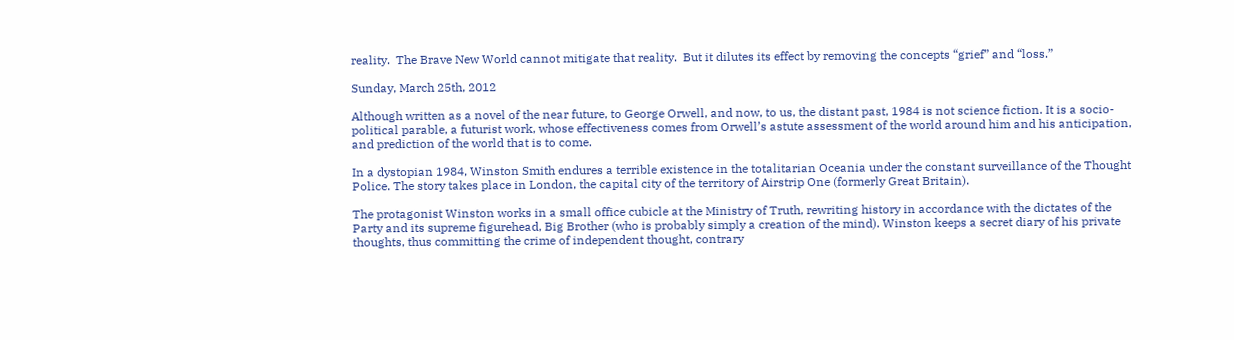reality.  The Brave New World cannot mitigate that reality.  But it dilutes its effect by removing the concepts “grief” and “loss.”

Sunday, March 25th, 2012

Although written as a novel of the near future, to George Orwell, and now, to us, the distant past, 1984 is not science fiction. It is a socio-political parable, a futurist work, whose effectiveness comes from Orwell’s astute assessment of the world around him and his anticipation, and prediction of the world that is to come.

In a dystopian 1984, Winston Smith endures a terrible existence in the totalitarian Oceania under the constant surveillance of the Thought Police. The story takes place in London, the capital city of the territory of Airstrip One (formerly Great Britain).

The protagonist Winston works in a small office cubicle at the Ministry of Truth, rewriting history in accordance with the dictates of the Party and its supreme figurehead, Big Brother (who is probably simply a creation of the mind). Winston keeps a secret diary of his private thoughts, thus committing the crime of independent thought, contrary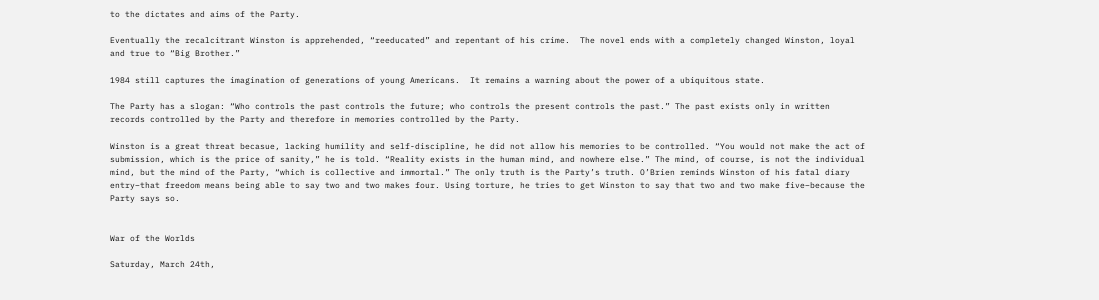to the dictates and aims of the Party.

Eventually the recalcitrant Winston is apprehended, “reeducated” and repentant of his crime.  The novel ends with a completely changed Winston, loyal and true to “Big Brother.”

1984 still captures the imagination of generations of young Americans.  It remains a warning about the power of a ubiquitous state.

The Party has a slogan: “Who controls the past controls the future; who controls the present controls the past.” The past exists only in written records controlled by the Party and therefore in memories controlled by the Party.

Winston is a great threat becasue, lacking humility and self-discipline, he did not allow his memories to be controlled. “You would not make the act of submission, which is the price of sanity,” he is told. “Reality exists in the human mind, and nowhere else.” The mind, of course, is not the individual mind, but the mind of the Party, “which is collective and immortal.” The only truth is the Party’s truth. O’Brien reminds Winston of his fatal diary entry–that freedom means being able to say two and two makes four. Using torture, he tries to get Winston to say that two and two make five–because the Party says so.


War of the Worlds

Saturday, March 24th,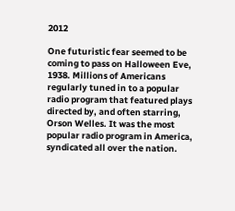2012

One futuristic fear seemed to be coming to pass on Halloween Eve, 1938. Millions of Americans regularly tuned in to a popular radio program that featured plays directed by, and often starring, Orson Welles. It was the most popular radio program in America, syndicated all over the nation.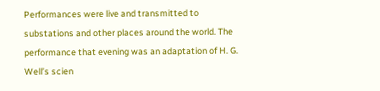Performances were live and transmitted to substations and other places around the world. The performance that evening was an adaptation of H. G. Well’s scien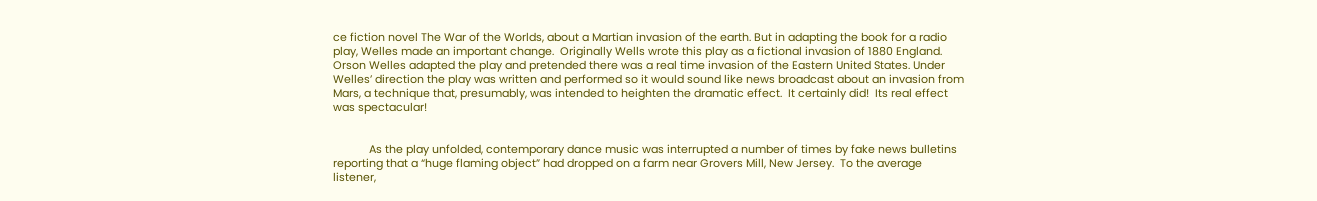ce fiction novel The War of the Worlds, about a Martian invasion of the earth. But in adapting the book for a radio play, Welles made an important change.  Originally Wells wrote this play as a fictional invasion of 1880 England.  Orson Welles adapted the play and pretended there was a real time invasion of the Eastern United States. Under Welles’ direction the play was written and performed so it would sound like news broadcast about an invasion from Mars, a technique that, presumably, was intended to heighten the dramatic effect.  It certainly did!  Its real effect was spectacular!


            As the play unfolded, contemporary dance music was interrupted a number of times by fake news bulletins reporting that a “huge flaming object” had dropped on a farm near Grovers Mill, New Jersey.  To the average listener,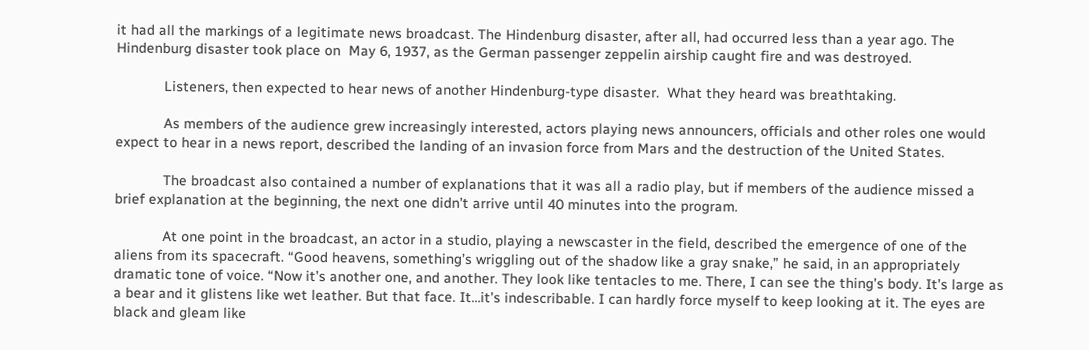it had all the markings of a legitimate news broadcast. The Hindenburg disaster, after all, had occurred less than a year ago. The Hindenburg disaster took place on  May 6, 1937, as the German passenger zeppelin airship caught fire and was destroyed.

            Listeners, then expected to hear news of another Hindenburg-type disaster.  What they heard was breathtaking.

            As members of the audience grew increasingly interested, actors playing news announcers, officials and other roles one would expect to hear in a news report, described the landing of an invasion force from Mars and the destruction of the United States.

            The broadcast also contained a number of explanations that it was all a radio play, but if members of the audience missed a brief explanation at the beginning, the next one didn’t arrive until 40 minutes into the program.

            At one point in the broadcast, an actor in a studio, playing a newscaster in the field, described the emergence of one of the aliens from its spacecraft. “Good heavens, something’s wriggling out of the shadow like a gray snake,” he said, in an appropriately dramatic tone of voice. “Now it’s another one, and another. They look like tentacles to me. There, I can see the thing’s body. It’s large as a bear and it glistens like wet leather. But that face. It…it’s indescribable. I can hardly force myself to keep looking at it. The eyes are black and gleam like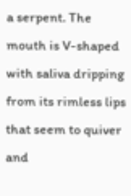a serpent. The mouth is V-shaped with saliva dripping from its rimless lips that seem to quiver and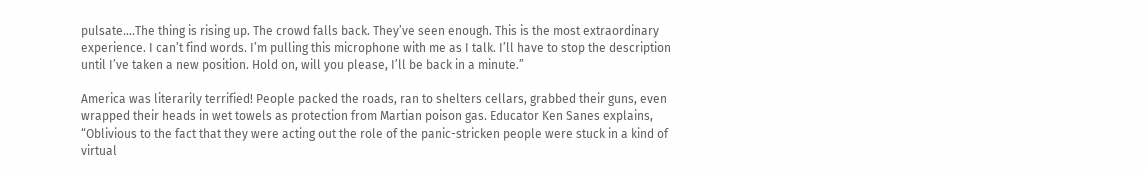pulsate….The thing is rising up. The crowd falls back. They’ve seen enough. This is the most extraordinary experience. I can’t find words. I’m pulling this microphone with me as I talk. I’ll have to stop the description until I’ve taken a new position. Hold on, will you please, I’ll be back in a minute.”

America was literarily terrified! People packed the roads, ran to shelters cellars, grabbed their guns, even wrapped their heads in wet towels as protection from Martian poison gas. Educator Ken Sanes explains, “Oblivious to the fact that they were acting out the role of the panic-stricken people were stuck in a kind of virtual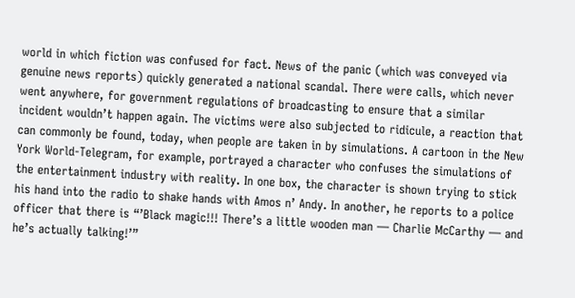world in which fiction was confused for fact. News of the panic (which was conveyed via genuine news reports) quickly generated a national scandal. There were calls, which never went anywhere, for government regulations of broadcasting to ensure that a similar incident wouldn’t happen again. The victims were also subjected to ridicule, a reaction that can commonly be found, today, when people are taken in by simulations. A cartoon in the New York World-Telegram, for example, portrayed a character who confuses the simulations of the entertainment industry with reality. In one box, the character is shown trying to stick his hand into the radio to shake hands with Amos n’ Andy. In another, he reports to a police officer that there is “’Black magic!!! There’s a little wooden man — Charlie McCarthy — and he’s actually talking!’”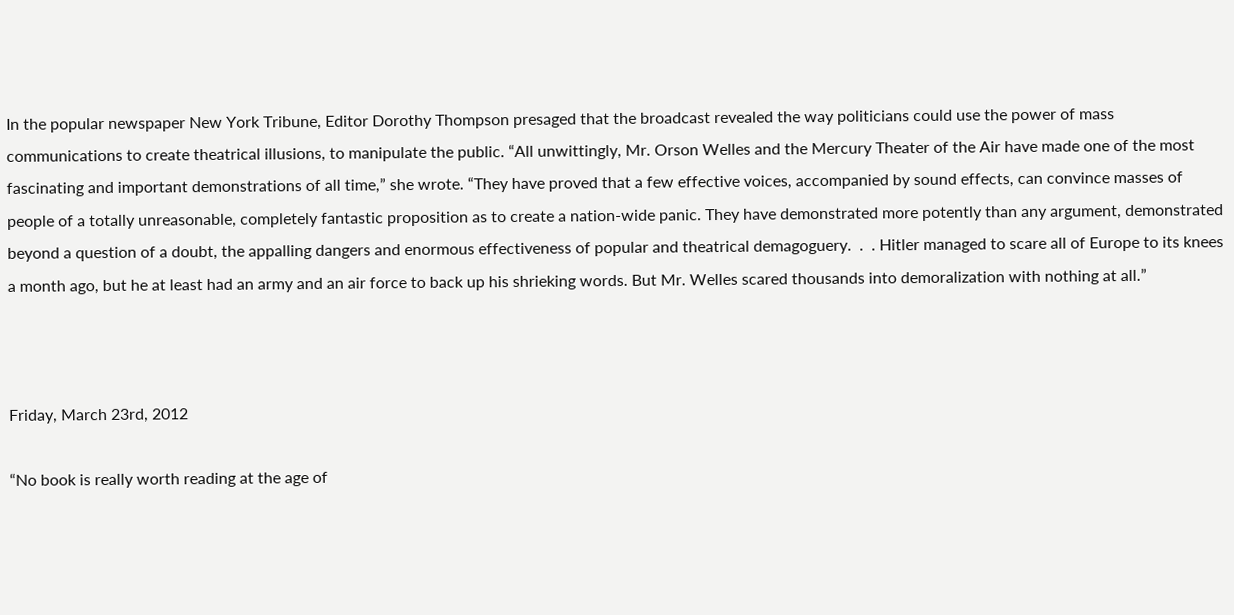In the popular newspaper New York Tribune, Editor Dorothy Thompson presaged that the broadcast revealed the way politicians could use the power of mass communications to create theatrical illusions, to manipulate the public. “All unwittingly, Mr. Orson Welles and the Mercury Theater of the Air have made one of the most fascinating and important demonstrations of all time,” she wrote. “They have proved that a few effective voices, accompanied by sound effects, can convince masses of people of a totally unreasonable, completely fantastic proposition as to create a nation-wide panic. They have demonstrated more potently than any argument, demonstrated beyond a question of a doubt, the appalling dangers and enormous effectiveness of popular and theatrical demagoguery.  .  . Hitler managed to scare all of Europe to its knees a month ago, but he at least had an army and an air force to back up his shrieking words. But Mr. Welles scared thousands into demoralization with nothing at all.”



Friday, March 23rd, 2012

“No book is really worth reading at the age of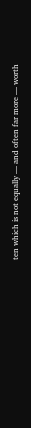ten which is not equally — and often far more — worth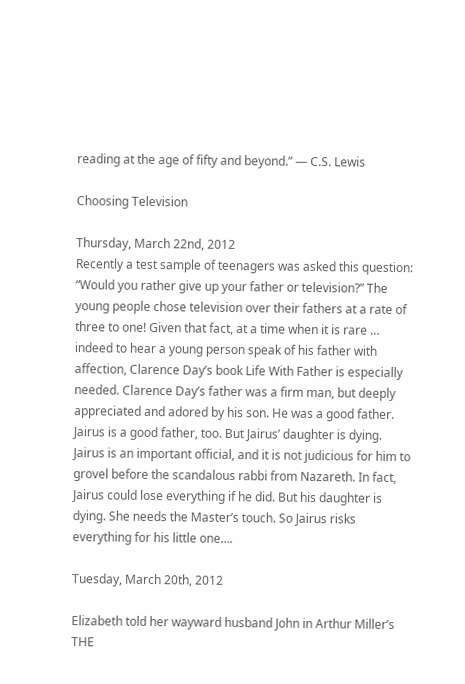reading at the age of fifty and beyond.” — C.S. Lewis

Choosing Television

Thursday, March 22nd, 2012
Recently a test sample of teenagers was asked this question: “Would you rather give up your father or television?” The young people chose television over their fathers at a rate of three to one! Given that fact, at a time when it is rare … indeed to hear a young person speak of his father with affection, Clarence Day’s book Life With Father is especially needed. Clarence Day’s father was a firm man, but deeply appreciated and adored by his son. He was a good father. Jairus is a good father, too. But Jairus’ daughter is dying. Jairus is an important official, and it is not judicious for him to grovel before the scandalous rabbi from Nazareth. In fact, Jairus could lose everything if he did. But his daughter is dying. She needs the Master’s touch. So Jairus risks everything for his little one….

Tuesday, March 20th, 2012

Elizabeth told her wayward husband John in Arthur Miller’s THE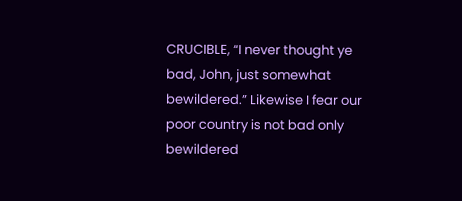CRUCIBLE, “I never thought ye bad, John, just somewhat bewildered.” Likewise I fear our poor country is not bad only bewildered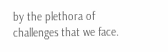by the plethora of challenges that we face.